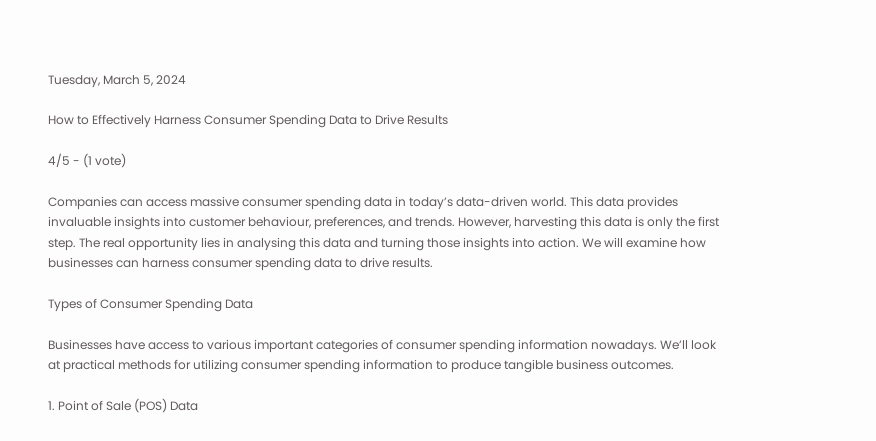Tuesday, March 5, 2024

How to Effectively Harness Consumer Spending Data to Drive Results

4/5 - (1 vote)

Companies can access massive consumer spending data in today’s data-driven world. This data provides invaluable insights into customer behaviour, preferences, and trends. However, harvesting this data is only the first step. The real opportunity lies in analysing this data and turning those insights into action. We will examine how businesses can harness consumer spending data to drive results.

Types of Consumer Spending Data

Businesses have access to various important categories of consumer spending information nowadays. We’ll look at practical methods for utilizing consumer spending information to produce tangible business outcomes.

1. Point of Sale (POS) Data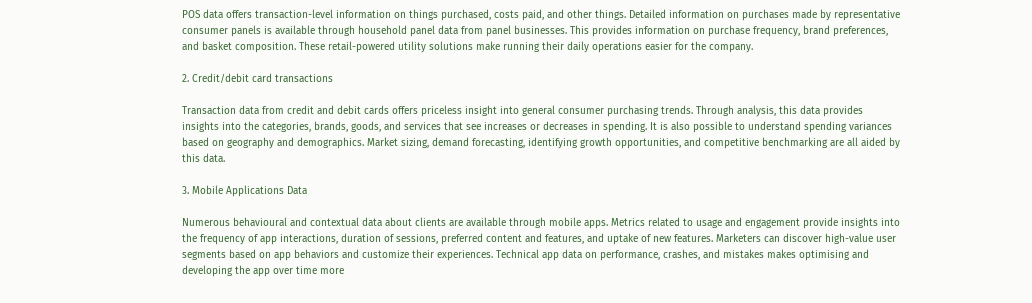POS data offers transaction-level information on things purchased, costs paid, and other things. Detailed information on purchases made by representative consumer panels is available through household panel data from panel businesses. This provides information on purchase frequency, brand preferences, and basket composition. These retail-powered utility solutions make running their daily operations easier for the company.

2. Credit/debit card transactions

Transaction data from credit and debit cards offers priceless insight into general consumer purchasing trends. Through analysis, this data provides insights into the categories, brands, goods, and services that see increases or decreases in spending. It is also possible to understand spending variances based on geography and demographics. Market sizing, demand forecasting, identifying growth opportunities, and competitive benchmarking are all aided by this data.

3. Mobile Applications Data

Numerous behavioural and contextual data about clients are available through mobile apps. Metrics related to usage and engagement provide insights into the frequency of app interactions, duration of sessions, preferred content and features, and uptake of new features. Marketers can discover high-value user segments based on app behaviors and customize their experiences. Technical app data on performance, crashes, and mistakes makes optimising and developing the app over time more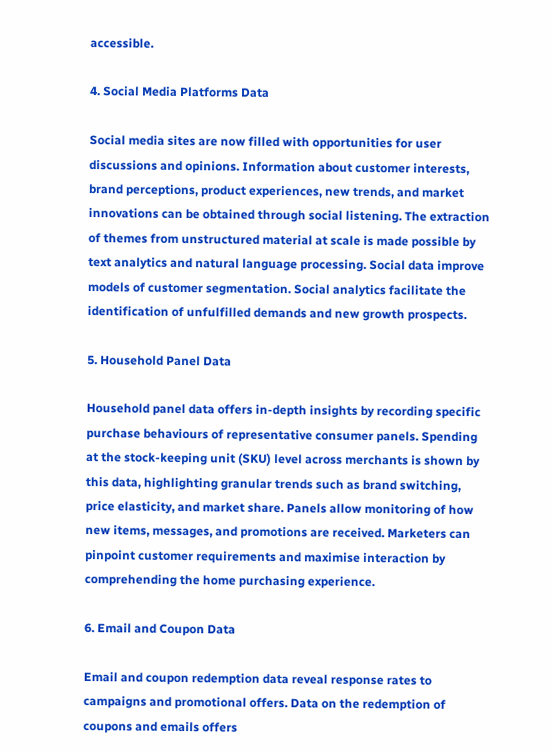accessible.

4. Social Media Platforms Data

Social media sites are now filled with opportunities for user discussions and opinions. Information about customer interests, brand perceptions, product experiences, new trends, and market innovations can be obtained through social listening. The extraction of themes from unstructured material at scale is made possible by text analytics and natural language processing. Social data improve models of customer segmentation. Social analytics facilitate the identification of unfulfilled demands and new growth prospects.

5. Household Panel Data

Household panel data offers in-depth insights by recording specific purchase behaviours of representative consumer panels. Spending at the stock-keeping unit (SKU) level across merchants is shown by this data, highlighting granular trends such as brand switching, price elasticity, and market share. Panels allow monitoring of how new items, messages, and promotions are received. Marketers can pinpoint customer requirements and maximise interaction by comprehending the home purchasing experience.

6. Email and Coupon Data

Email and coupon redemption data reveal response rates to campaigns and promotional offers. Data on the redemption of coupons and emails offers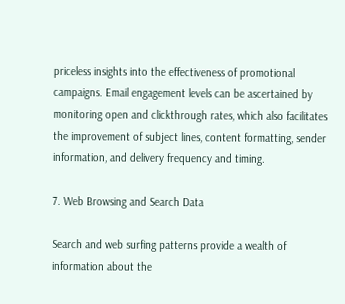priceless insights into the effectiveness of promotional campaigns. Email engagement levels can be ascertained by monitoring open and clickthrough rates, which also facilitates the improvement of subject lines, content formatting, sender information, and delivery frequency and timing.

7. Web Browsing and Search Data

Search and web surfing patterns provide a wealth of information about the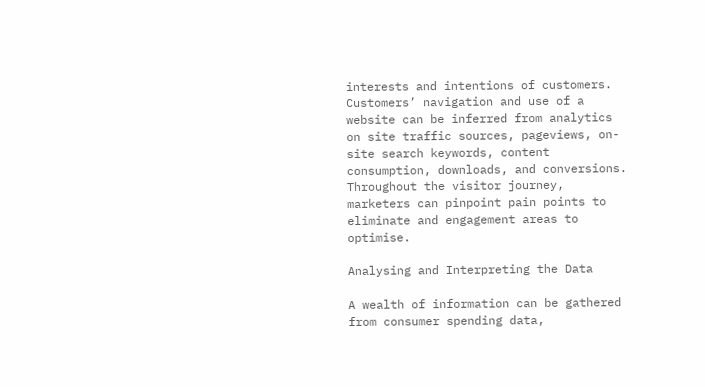interests and intentions of customers. Customers’ navigation and use of a website can be inferred from analytics on site traffic sources, pageviews, on-site search keywords, content consumption, downloads, and conversions. Throughout the visitor journey, marketers can pinpoint pain points to eliminate and engagement areas to optimise.

Analysing and Interpreting the Data

A wealth of information can be gathered from consumer spending data,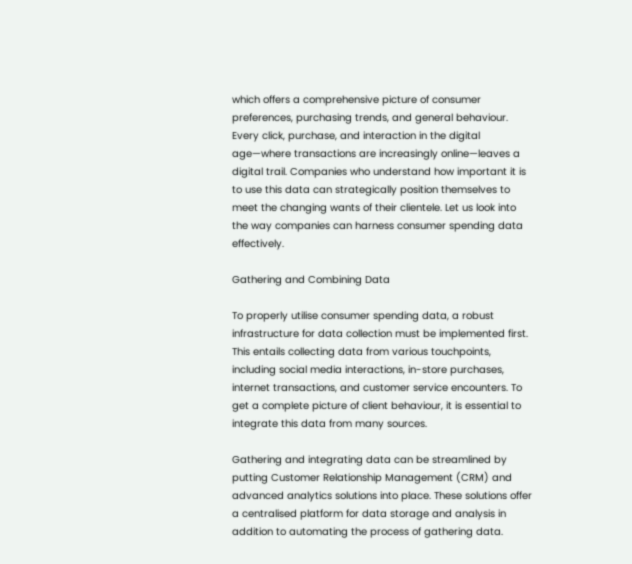which offers a comprehensive picture of consumer preferences, purchasing trends, and general behaviour. Every click, purchase, and interaction in the digital age—where transactions are increasingly online—leaves a digital trail. Companies who understand how important it is to use this data can strategically position themselves to meet the changing wants of their clientele. Let us look into the way companies can harness consumer spending data effectively.

Gathering and Combining Data

To properly utilise consumer spending data, a robust infrastructure for data collection must be implemented first. This entails collecting data from various touchpoints, including social media interactions, in-store purchases, internet transactions, and customer service encounters. To get a complete picture of client behaviour, it is essential to integrate this data from many sources.

Gathering and integrating data can be streamlined by putting Customer Relationship Management (CRM) and advanced analytics solutions into place. These solutions offer a centralised platform for data storage and analysis in addition to automating the process of gathering data.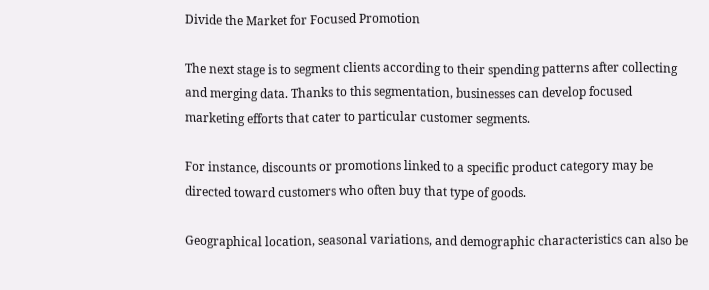Divide the Market for Focused Promotion

The next stage is to segment clients according to their spending patterns after collecting and merging data. Thanks to this segmentation, businesses can develop focused marketing efforts that cater to particular customer segments.

For instance, discounts or promotions linked to a specific product category may be directed toward customers who often buy that type of goods.

Geographical location, seasonal variations, and demographic characteristics can also be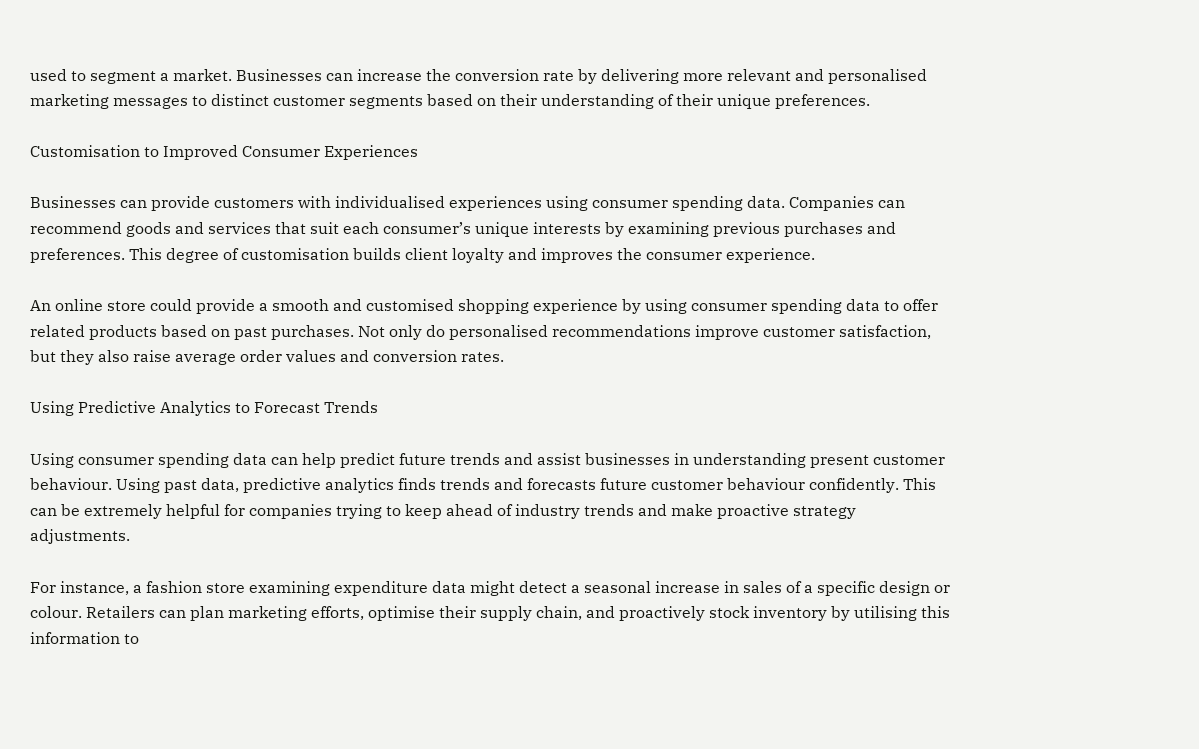used to segment a market. Businesses can increase the conversion rate by delivering more relevant and personalised marketing messages to distinct customer segments based on their understanding of their unique preferences.

Customisation to Improved Consumer Experiences

Businesses can provide customers with individualised experiences using consumer spending data. Companies can recommend goods and services that suit each consumer’s unique interests by examining previous purchases and preferences. This degree of customisation builds client loyalty and improves the consumer experience.

An online store could provide a smooth and customised shopping experience by using consumer spending data to offer related products based on past purchases. Not only do personalised recommendations improve customer satisfaction, but they also raise average order values and conversion rates.

Using Predictive Analytics to Forecast Trends

Using consumer spending data can help predict future trends and assist businesses in understanding present customer behaviour. Using past data, predictive analytics finds trends and forecasts future customer behaviour confidently. This can be extremely helpful for companies trying to keep ahead of industry trends and make proactive strategy adjustments.

For instance, a fashion store examining expenditure data might detect a seasonal increase in sales of a specific design or colour. Retailers can plan marketing efforts, optimise their supply chain, and proactively stock inventory by utilising this information to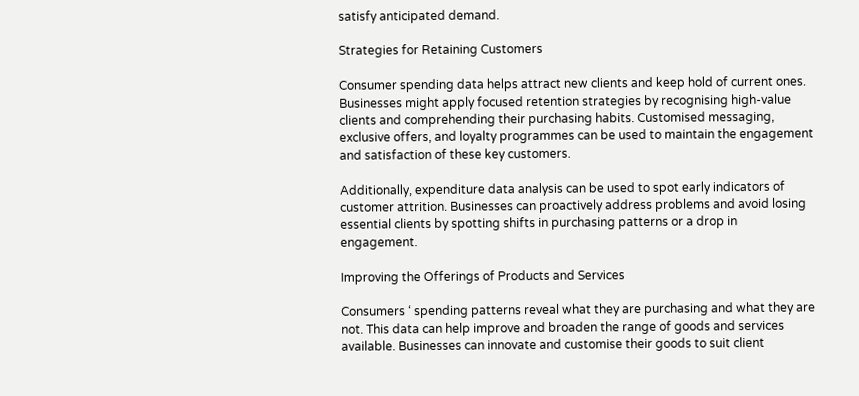satisfy anticipated demand.

Strategies for Retaining Customers

Consumer spending data helps attract new clients and keep hold of current ones. Businesses might apply focused retention strategies by recognising high-value clients and comprehending their purchasing habits. Customised messaging, exclusive offers, and loyalty programmes can be used to maintain the engagement and satisfaction of these key customers.

Additionally, expenditure data analysis can be used to spot early indicators of customer attrition. Businesses can proactively address problems and avoid losing essential clients by spotting shifts in purchasing patterns or a drop in engagement.

Improving the Offerings of Products and Services

Consumers ‘ spending patterns reveal what they are purchasing and what they are not. This data can help improve and broaden the range of goods and services available. Businesses can innovate and customise their goods to suit client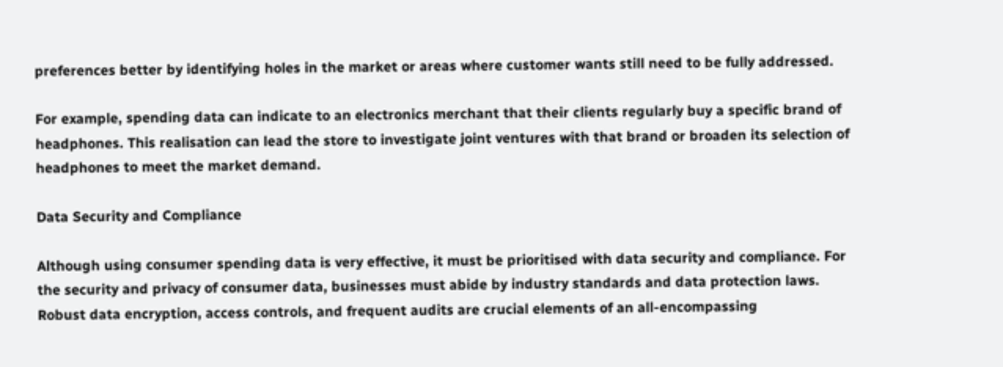preferences better by identifying holes in the market or areas where customer wants still need to be fully addressed.

For example, spending data can indicate to an electronics merchant that their clients regularly buy a specific brand of headphones. This realisation can lead the store to investigate joint ventures with that brand or broaden its selection of headphones to meet the market demand.

Data Security and Compliance

Although using consumer spending data is very effective, it must be prioritised with data security and compliance. For the security and privacy of consumer data, businesses must abide by industry standards and data protection laws. Robust data encryption, access controls, and frequent audits are crucial elements of an all-encompassing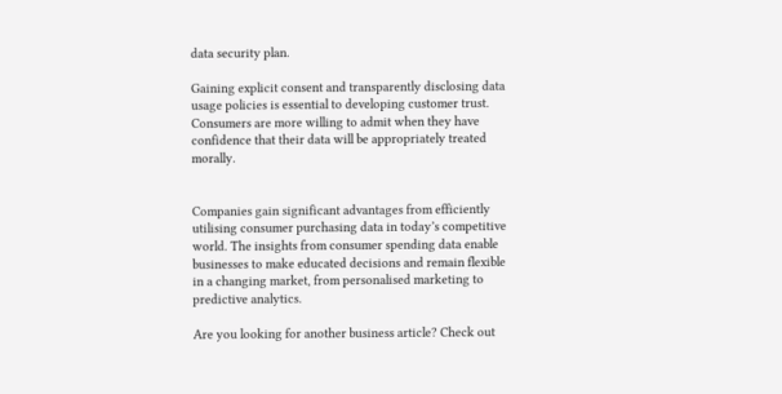data security plan.

Gaining explicit consent and transparently disclosing data usage policies is essential to developing customer trust. Consumers are more willing to admit when they have confidence that their data will be appropriately treated morally.


Companies gain significant advantages from efficiently utilising consumer purchasing data in today’s competitive world. The insights from consumer spending data enable businesses to make educated decisions and remain flexible in a changing market, from personalised marketing to predictive analytics.

Are you looking for another business article? Check out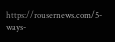https://rousernews.com/5-ways-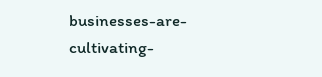businesses-are-cultivating-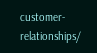customer-relationships/